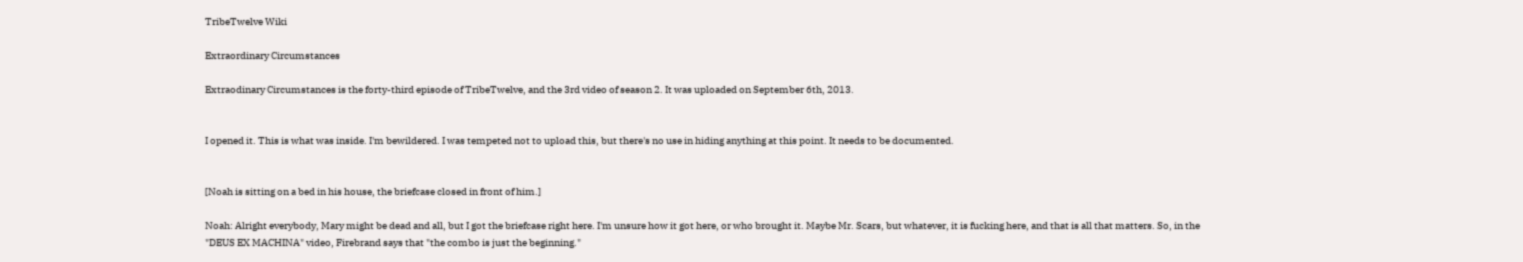TribeTwelve Wiki

Extraordinary Circumstances

Extraodinary Circumstances is the forty-third episode of TribeTwelve, and the 3rd video of season 2. It was uploaded on September 6th, 2013.


I opened it. This is what was inside. I'm bewildered. I was tempeted not to upload this, but there's no use in hiding anything at this point. It needs to be documented.


[Noah is sitting on a bed in his house, the briefcase closed in front of him.]

Noah: Alright everybody, Mary might be dead and all, but I got the briefcase right here. I'm unsure how it got here, or who brought it. Maybe Mr. Scars, but whatever, it is fucking here, and that is all that matters. So, in the "DEUS EX MACHINA" video, Firebrand says that "the combo is just the beginning."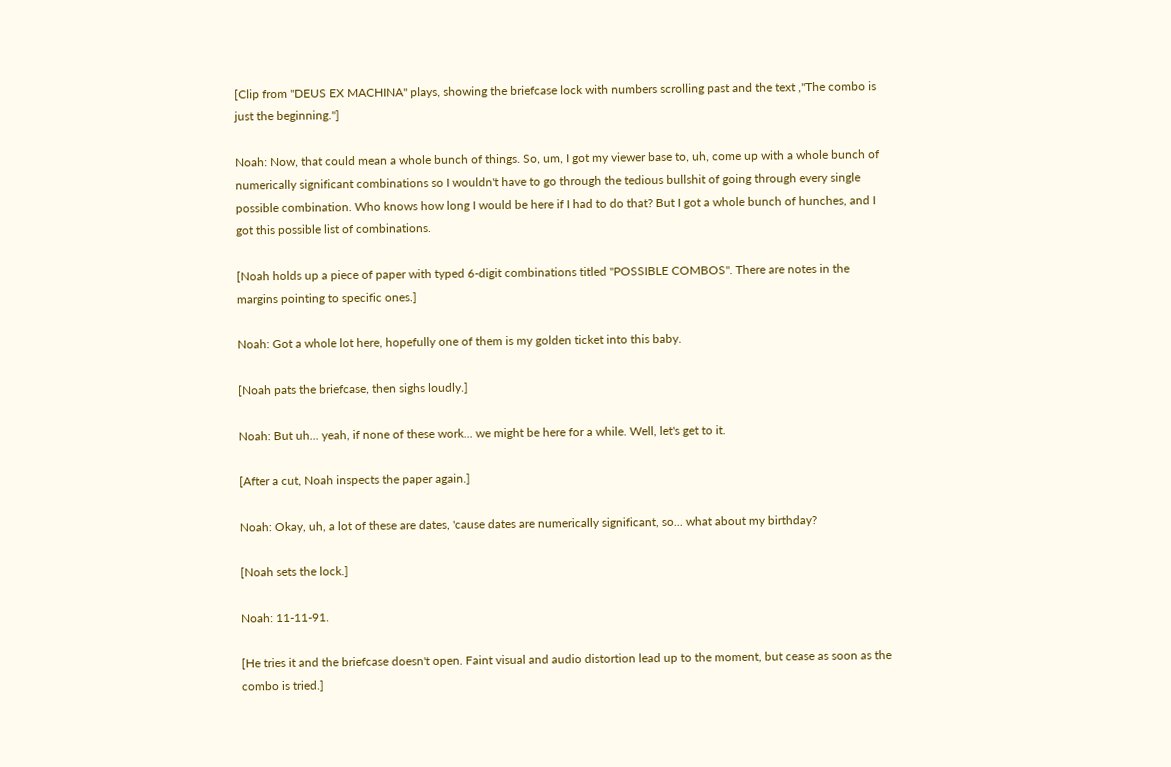[Clip from "DEUS EX MACHINA" plays, showing the briefcase lock with numbers scrolling past and the text ,"The combo is just the beginning."]

Noah: Now, that could mean a whole bunch of things. So, um, I got my viewer base to, uh, come up with a whole bunch of numerically significant combinations so I wouldn't have to go through the tedious bullshit of going through every single possible combination. Who knows how long I would be here if I had to do that? But I got a whole bunch of hunches, and I got this possible list of combinations.

[Noah holds up a piece of paper with typed 6-digit combinations titled "POSSIBLE COMBOS". There are notes in the margins pointing to specific ones.]

Noah: Got a whole lot here, hopefully one of them is my golden ticket into this baby.

[Noah pats the briefcase, then sighs loudly.]

Noah: But uh... yeah, if none of these work... we might be here for a while. Well, let's get to it.

[After a cut, Noah inspects the paper again.]

Noah: Okay, uh, a lot of these are dates, 'cause dates are numerically significant, so... what about my birthday?

[Noah sets the lock.]

Noah: 11-11-91.

[He tries it and the briefcase doesn't open. Faint visual and audio distortion lead up to the moment, but cease as soon as the combo is tried.]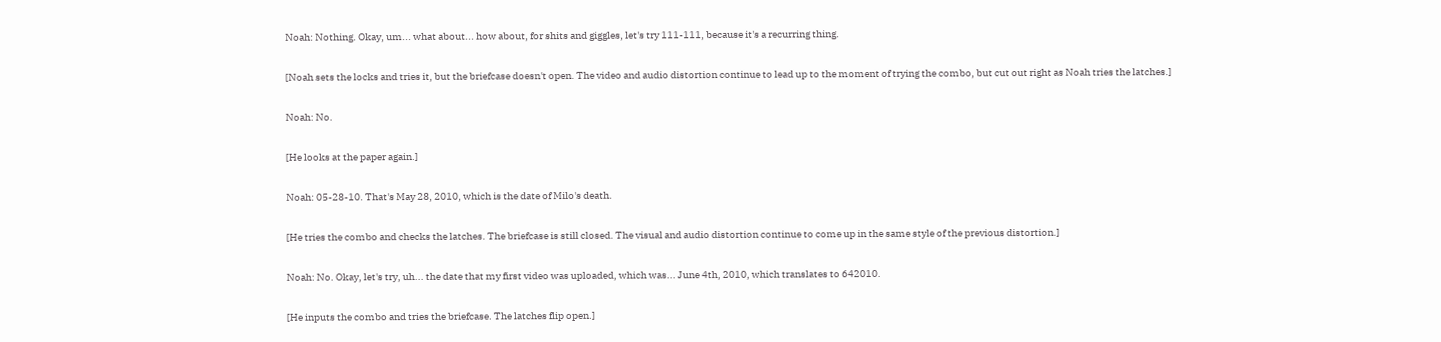Noah: Nothing. Okay, um... what about... how about, for shits and giggles, let's try 111-111, because it's a recurring thing.

[Noah sets the locks and tries it, but the briefcase doesn't open. The video and audio distortion continue to lead up to the moment of trying the combo, but cut out right as Noah tries the latches.]

Noah: No.

[He looks at the paper again.]

Noah: 05-28-10. That's May 28, 2010, which is the date of Milo's death.

[He tries the combo and checks the latches. The briefcase is still closed. The visual and audio distortion continue to come up in the same style of the previous distortion.]

Noah: No. Okay, let's try, uh... the date that my first video was uploaded, which was... June 4th, 2010, which translates to 642010.

[He inputs the combo and tries the briefcase. The latches flip open.]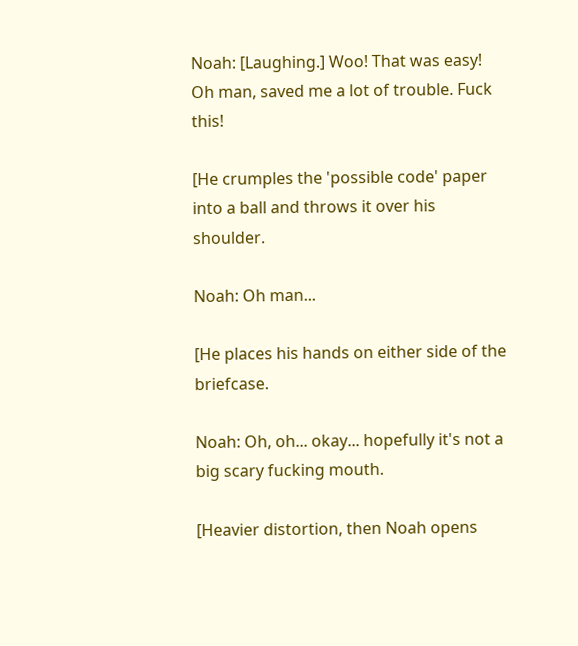Noah: [Laughing.] Woo! That was easy! Oh man, saved me a lot of trouble. Fuck this!

[He crumples the 'possible code' paper into a ball and throws it over his shoulder.

Noah: Oh man...

[He places his hands on either side of the briefcase.

Noah: Oh, oh... okay... hopefully it's not a big scary fucking mouth.

[Heavier distortion, then Noah opens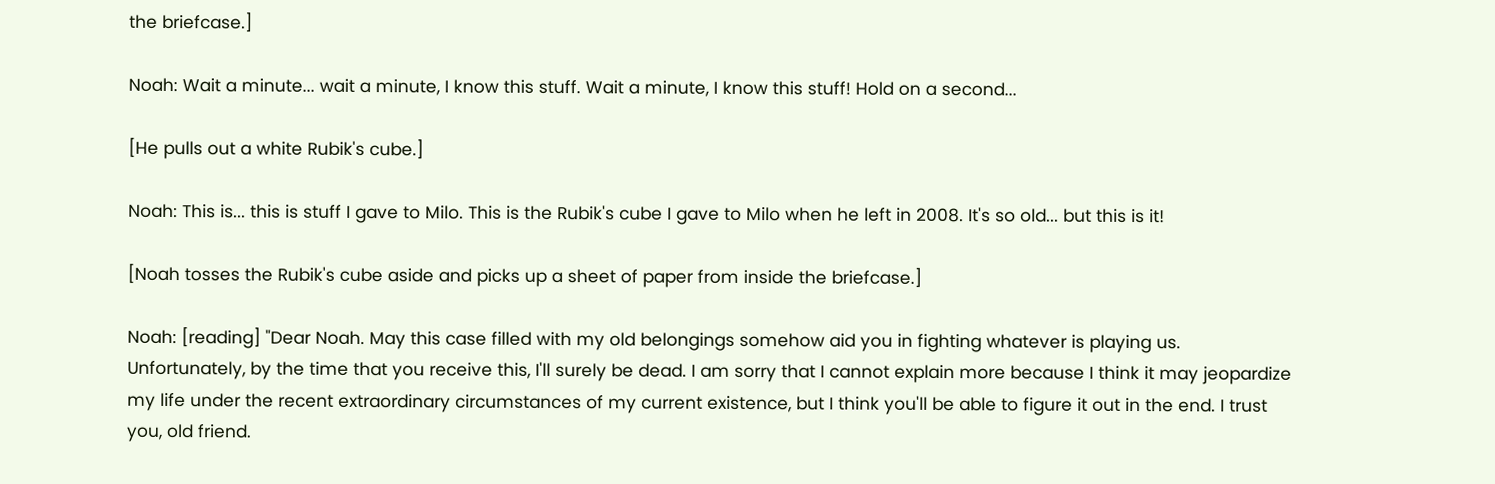the briefcase.]

Noah: Wait a minute... wait a minute, I know this stuff. Wait a minute, I know this stuff! Hold on a second...

[He pulls out a white Rubik's cube.]

Noah: This is... this is stuff I gave to Milo. This is the Rubik's cube I gave to Milo when he left in 2008. It's so old... but this is it!

[Noah tosses the Rubik's cube aside and picks up a sheet of paper from inside the briefcase.]

Noah: [reading] "Dear Noah. May this case filled with my old belongings somehow aid you in fighting whatever is playing us. Unfortunately, by the time that you receive this, I'll surely be dead. I am sorry that I cannot explain more because I think it may jeopardize my life under the recent extraordinary circumstances of my current existence, but I think you'll be able to figure it out in the end. I trust you, old friend.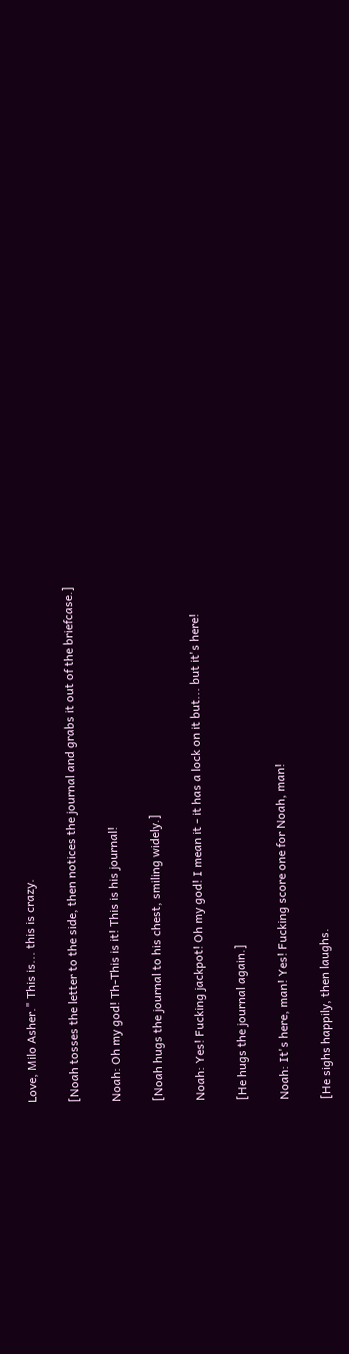Love, Milo Asher." This is... this is crazy.

[Noah tosses the letter to the side, then notices the journal and grabs it out of the briefcase.]

Noah: Oh my god! Th-This is it! This is his journal!

[Noah hugs the journal to his chest, smiling widely.]

Noah: Yes! Fucking jackpot! Oh my god! I mean it - it has a lock on it but... but it's here!

[He hugs the journal again.]

Noah: It's here, man! Yes! Fucking score one for Noah, man!

[He sighs happily, then laughs.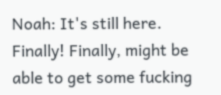Noah: It's still here. Finally! Finally, might be able to get some fucking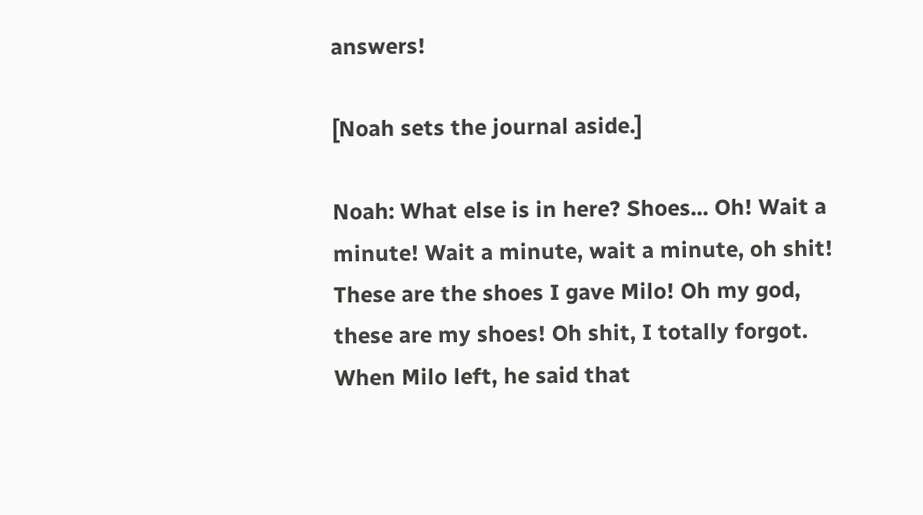answers!

[Noah sets the journal aside.]

Noah: What else is in here? Shoes... Oh! Wait a minute! Wait a minute, wait a minute, oh shit! These are the shoes I gave Milo! Oh my god, these are my shoes! Oh shit, I totally forgot. When Milo left, he said that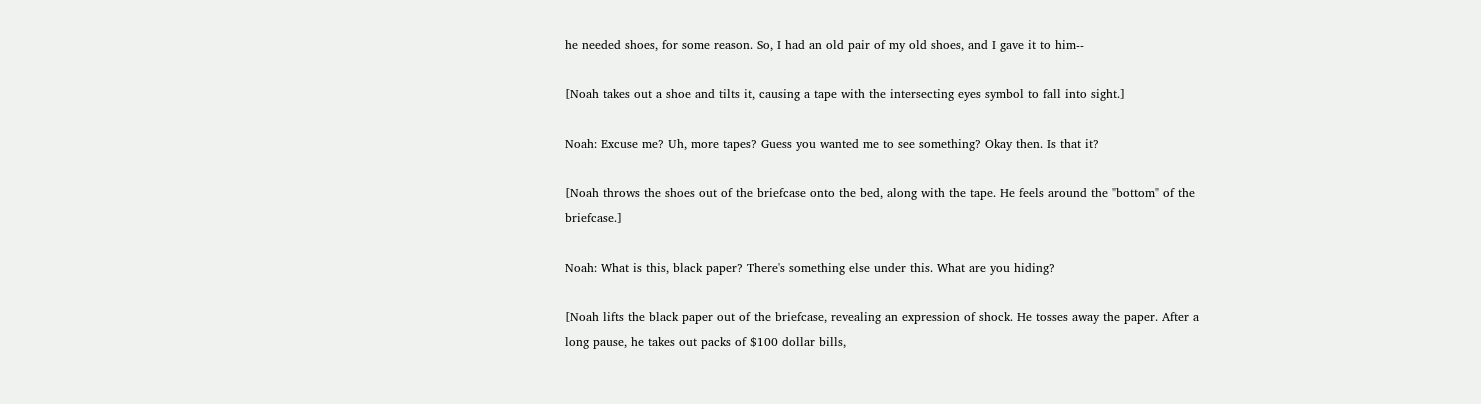he needed shoes, for some reason. So, I had an old pair of my old shoes, and I gave it to him--

[Noah takes out a shoe and tilts it, causing a tape with the intersecting eyes symbol to fall into sight.]

Noah: Excuse me? Uh, more tapes? Guess you wanted me to see something? Okay then. Is that it?

[Noah throws the shoes out of the briefcase onto the bed, along with the tape. He feels around the "bottom" of the briefcase.]

Noah: What is this, black paper? There's something else under this. What are you hiding?

[Noah lifts the black paper out of the briefcase, revealing an expression of shock. He tosses away the paper. After a long pause, he takes out packs of $100 dollar bills,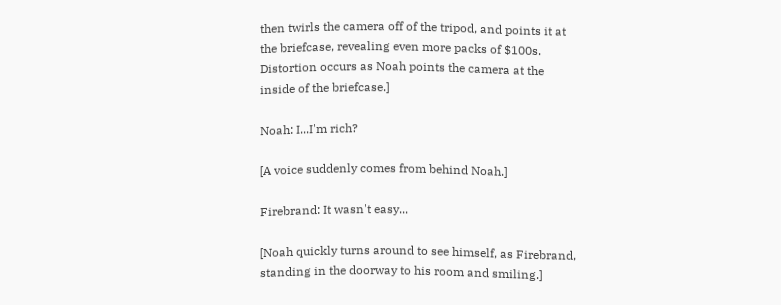then twirls the camera off of the tripod, and points it at the briefcase, revealing even more packs of $100s. Distortion occurs as Noah points the camera at the inside of the briefcase.]

Noah: I...I'm rich?

[A voice suddenly comes from behind Noah.]

Firebrand: It wasn't easy...

[Noah quickly turns around to see himself, as Firebrand, standing in the doorway to his room and smiling.]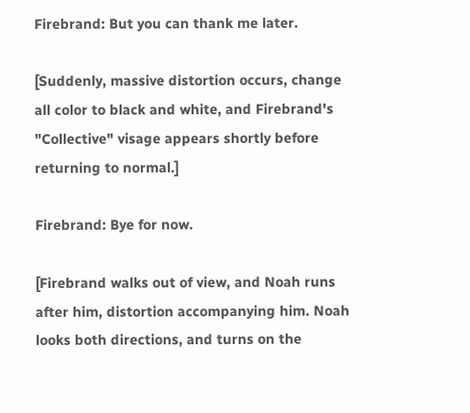Firebrand: But you can thank me later.

[Suddenly, massive distortion occurs, change all color to black and white, and Firebrand's "Collective" visage appears shortly before returning to normal.]

Firebrand: Bye for now.

[Firebrand walks out of view, and Noah runs after him, distortion accompanying him. Noah looks both directions, and turns on the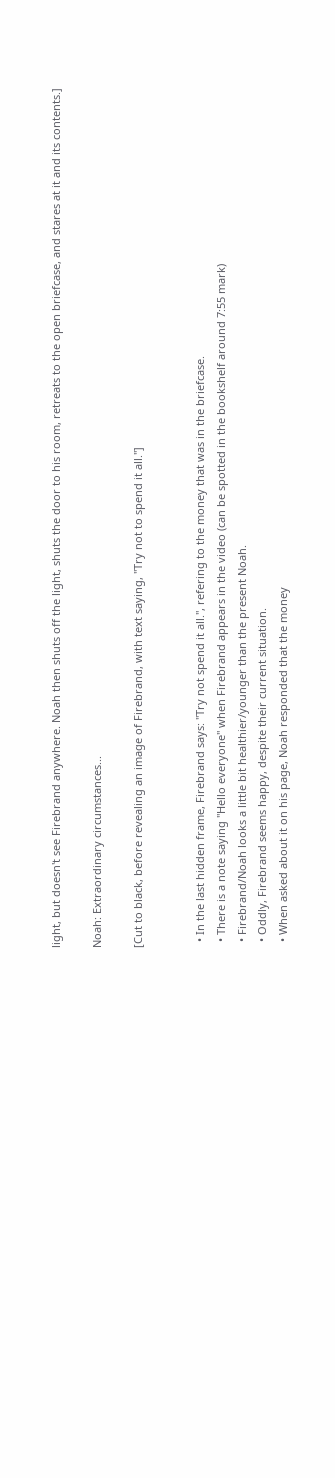light, but doesn't see Firebrand anywhere. Noah then shuts off the light, shuts the door to his room, retreats to the open briefcase, and stares at it and its contents.]

Noah: Extraordinary circumstances...

[Cut to black, before revealing an image of Firebrand, with text saying, "Try not to spend it all."]


  • In the last hidden frame, Firebrand says: "Try not spend it all.", refering to the money that was in the briefcase.
  • There is a note saying "Hello everyone" when Firebrand appears in the video (can be spotted in the bookshelf around 7:55 mark)
  • Firebrand/Noah looks a little bit healthier/younger than the present Noah.
  • Oddly, Firebrand seems happy, despite their current situation.
  • When asked about it on his page, Noah responded that the money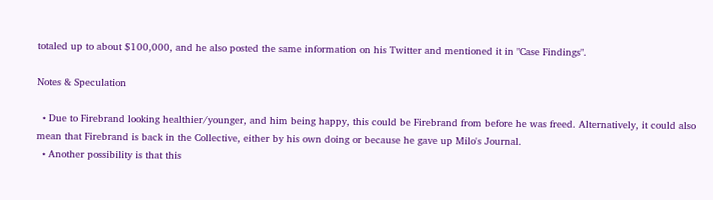totaled up to about $100,000, and he also posted the same information on his Twitter and mentioned it in "Case Findings".

Notes & Speculation

  • Due to Firebrand looking healthier/younger, and him being happy, this could be Firebrand from before he was freed. Alternatively, it could also mean that Firebrand is back in the Collective, either by his own doing or because he gave up Milo's Journal.
  • Another possibility is that this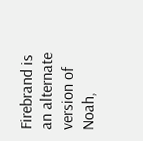Firebrand is an alternate version of Noah,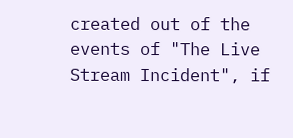created out of the events of "The Live Stream Incident", if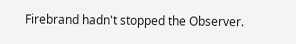Firebrand hadn't stopped the Observer.